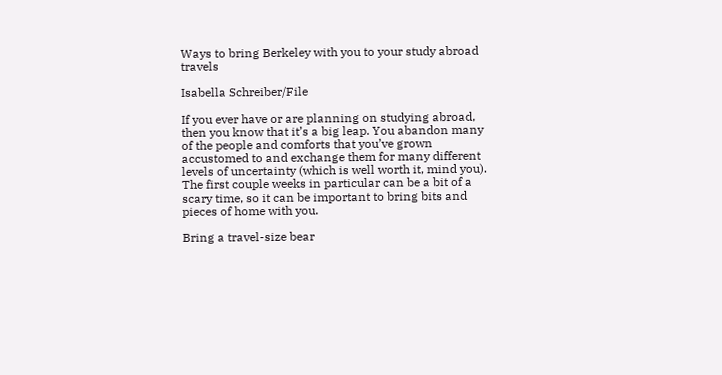Ways to bring Berkeley with you to your study abroad travels

Isabella Schreiber/File

If you ever have or are planning on studying abroad, then you know that it’s a big leap. You abandon many of the people and comforts that you’ve grown accustomed to and exchange them for many different levels of uncertainty (which is well worth it, mind you). The first couple weeks in particular can be a bit of a scary time, so it can be important to bring bits and pieces of home with you.

Bring a travel-size bear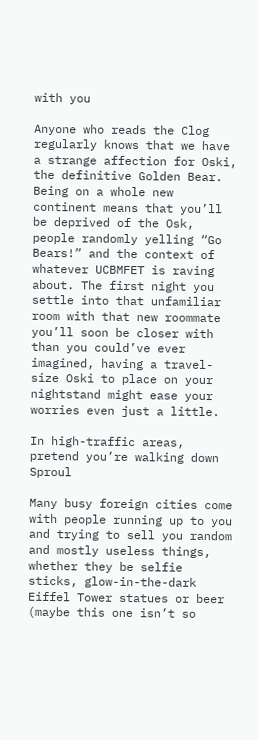with you

Anyone who reads the Clog regularly knows that we have a strange affection for Oski, the definitive Golden Bear. Being on a whole new continent means that you’ll be deprived of the Osk, people randomly yelling “Go Bears!” and the context of whatever UCBMFET is raving about. The first night you settle into that unfamiliar room with that new roommate you’ll soon be closer with than you could’ve ever imagined, having a travel-size Oski to place on your nightstand might ease your worries even just a little.

In high-traffic areas, pretend you’re walking down Sproul

Many busy foreign cities come with people running up to you and trying to sell you random and mostly useless things, whether they be selfie sticks, glow-in-the-dark Eiffel Tower statues or beer (maybe this one isn’t so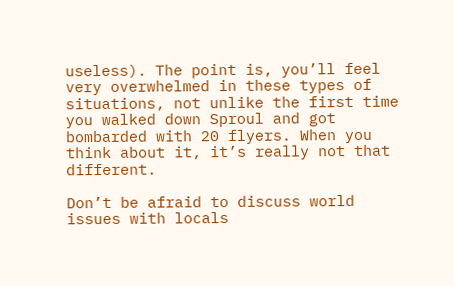useless). The point is, you’ll feel very overwhelmed in these types of situations, not unlike the first time you walked down Sproul and got bombarded with 20 flyers. When you think about it, it’s really not that different.

Don’t be afraid to discuss world issues with locals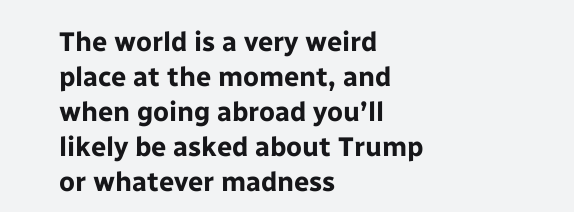The world is a very weird place at the moment, and when going abroad you’ll likely be asked about Trump or whatever madness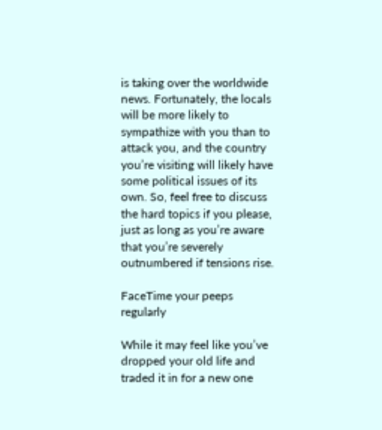is taking over the worldwide news. Fortunately, the locals will be more likely to sympathize with you than to attack you, and the country you’re visiting will likely have some political issues of its own. So, feel free to discuss the hard topics if you please, just as long as you’re aware that you’re severely outnumbered if tensions rise.

FaceTime your peeps regularly

While it may feel like you’ve dropped your old life and traded it in for a new one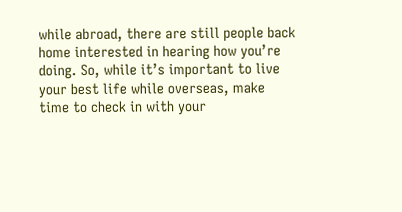while abroad, there are still people back home interested in hearing how you’re doing. So, while it’s important to live your best life while overseas, make time to check in with your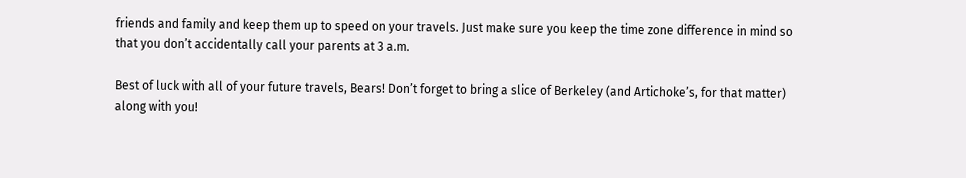friends and family and keep them up to speed on your travels. Just make sure you keep the time zone difference in mind so that you don’t accidentally call your parents at 3 a.m.

Best of luck with all of your future travels, Bears! Don’t forget to bring a slice of Berkeley (and Artichoke’s, for that matter) along with you!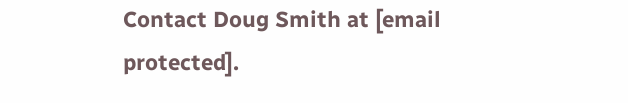Contact Doug Smith at [email protected].